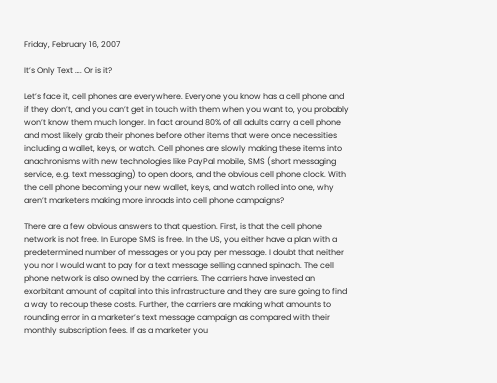Friday, February 16, 2007

It’s Only Text …. Or is it?

Let’s face it, cell phones are everywhere. Everyone you know has a cell phone and if they don’t, and you can’t get in touch with them when you want to, you probably won’t know them much longer. In fact around 80% of all adults carry a cell phone and most likely grab their phones before other items that were once necessities including a wallet, keys, or watch. Cell phones are slowly making these items into anachronisms with new technologies like PayPal mobile, SMS (short messaging service, e.g. text messaging) to open doors, and the obvious cell phone clock. With the cell phone becoming your new wallet, keys, and watch rolled into one, why aren’t marketers making more inroads into cell phone campaigns?

There are a few obvious answers to that question. First, is that the cell phone network is not free. In Europe SMS is free. In the US, you either have a plan with a predetermined number of messages or you pay per message. I doubt that neither you nor I would want to pay for a text message selling canned spinach. The cell phone network is also owned by the carriers. The carriers have invested an exorbitant amount of capital into this infrastructure and they are sure going to find a way to recoup these costs. Further, the carriers are making what amounts to rounding error in a marketer’s text message campaign as compared with their monthly subscription fees. If as a marketer you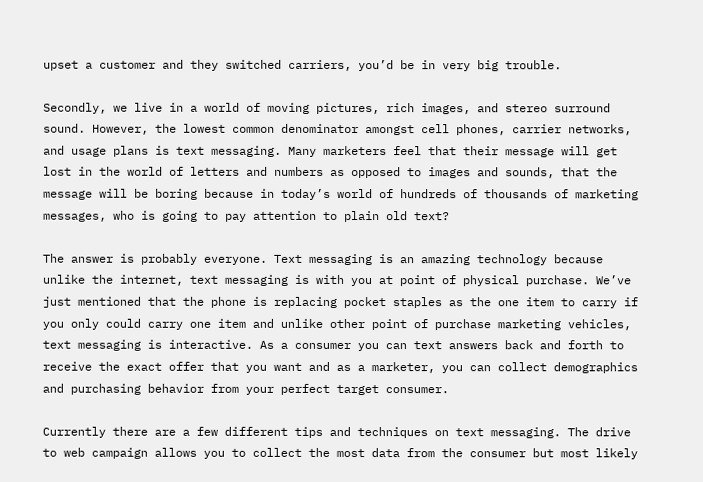upset a customer and they switched carriers, you’d be in very big trouble.

Secondly, we live in a world of moving pictures, rich images, and stereo surround sound. However, the lowest common denominator amongst cell phones, carrier networks, and usage plans is text messaging. Many marketers feel that their message will get lost in the world of letters and numbers as opposed to images and sounds, that the message will be boring because in today’s world of hundreds of thousands of marketing messages, who is going to pay attention to plain old text?

The answer is probably everyone. Text messaging is an amazing technology because unlike the internet, text messaging is with you at point of physical purchase. We’ve just mentioned that the phone is replacing pocket staples as the one item to carry if you only could carry one item and unlike other point of purchase marketing vehicles, text messaging is interactive. As a consumer you can text answers back and forth to receive the exact offer that you want and as a marketer, you can collect demographics and purchasing behavior from your perfect target consumer.

Currently there are a few different tips and techniques on text messaging. The drive to web campaign allows you to collect the most data from the consumer but most likely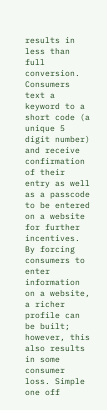results in less than full conversion. Consumers text a keyword to a short code (a unique 5 digit number) and receive confirmation of their entry as well as a passcode to be entered on a website for further incentives. By forcing consumers to enter information on a website, a richer profile can be built; however, this also results in some consumer loss. Simple one off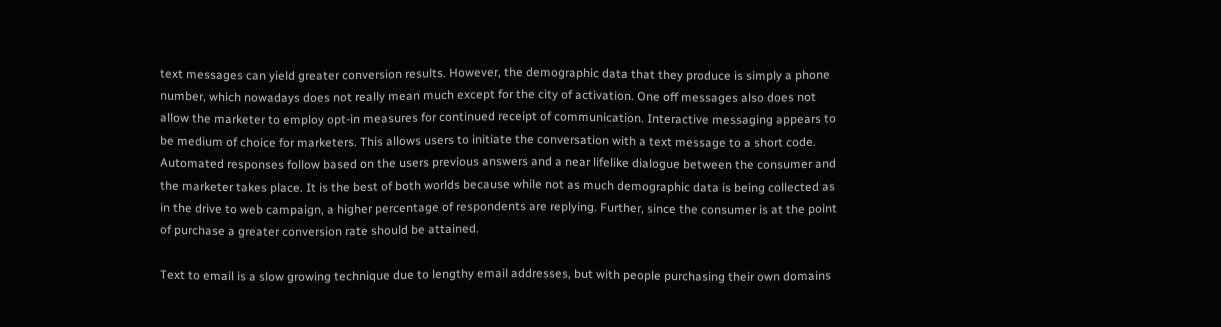text messages can yield greater conversion results. However, the demographic data that they produce is simply a phone number, which nowadays does not really mean much except for the city of activation. One off messages also does not allow the marketer to employ opt-in measures for continued receipt of communication. Interactive messaging appears to be medium of choice for marketers. This allows users to initiate the conversation with a text message to a short code. Automated responses follow based on the users previous answers and a near lifelike dialogue between the consumer and the marketer takes place. It is the best of both worlds because while not as much demographic data is being collected as in the drive to web campaign, a higher percentage of respondents are replying. Further, since the consumer is at the point of purchase a greater conversion rate should be attained.

Text to email is a slow growing technique due to lengthy email addresses, but with people purchasing their own domains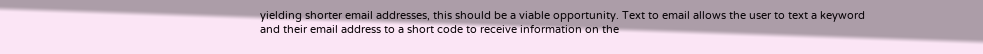yielding shorter email addresses, this should be a viable opportunity. Text to email allows the user to text a keyword and their email address to a short code to receive information on the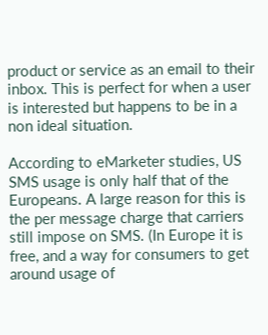product or service as an email to their inbox. This is perfect for when a user is interested but happens to be in a non ideal situation.

According to eMarketer studies, US SMS usage is only half that of the Europeans. A large reason for this is the per message charge that carriers still impose on SMS. (In Europe it is free, and a way for consumers to get around usage of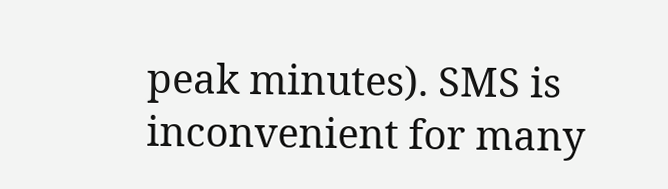peak minutes). SMS is inconvenient for many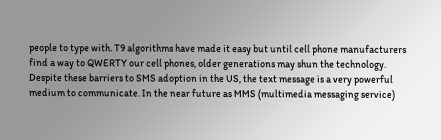people to type with. T9 algorithms have made it easy but until cell phone manufacturers find a way to QWERTY our cell phones, older generations may shun the technology. Despite these barriers to SMS adoption in the US, the text message is a very powerful medium to communicate. In the near future as MMS (multimedia messaging service)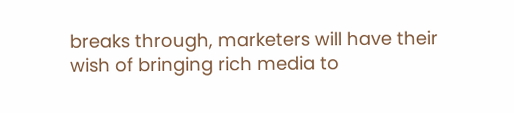breaks through, marketers will have their wish of bringing rich media to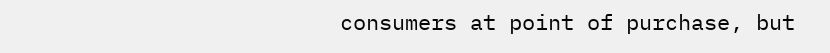consumers at point of purchase, but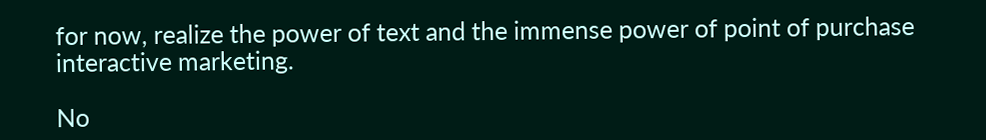for now, realize the power of text and the immense power of point of purchase interactive marketing.

No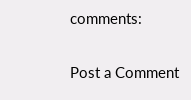comments:

Post a Comment